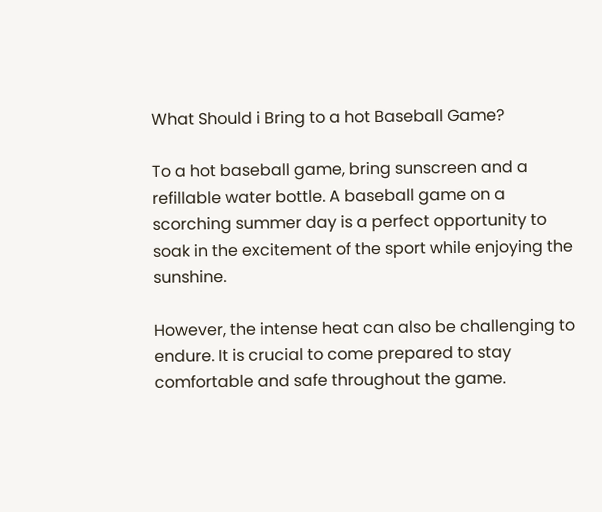What Should i Bring to a hot Baseball Game?

To a hot baseball game, bring sunscreen and a refillable water bottle. A baseball game on a scorching summer day is a perfect opportunity to soak in the excitement of the sport while enjoying the sunshine.

However, the intense heat can also be challenging to endure. It is crucial to come prepared to stay comfortable and safe throughout the game.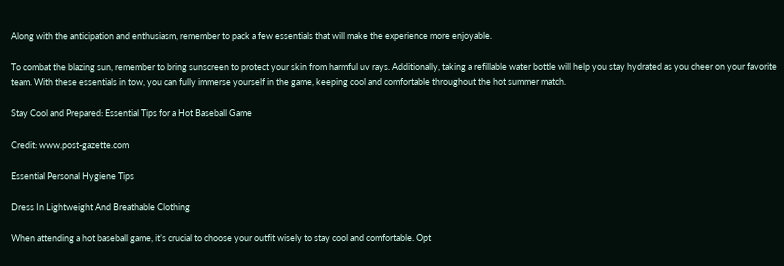Along with the anticipation and enthusiasm, remember to pack a few essentials that will make the experience more enjoyable.

To combat the blazing sun, remember to bring sunscreen to protect your skin from harmful uv rays. Additionally, taking a refillable water bottle will help you stay hydrated as you cheer on your favorite team. With these essentials in tow, you can fully immerse yourself in the game, keeping cool and comfortable throughout the hot summer match.

Stay Cool and Prepared: Essential Tips for a Hot Baseball Game

Credit: www.post-gazette.com

Essential Personal Hygiene Tips

Dress In Lightweight And Breathable Clothing

When attending a hot baseball game, it’s crucial to choose your outfit wisely to stay cool and comfortable. Opt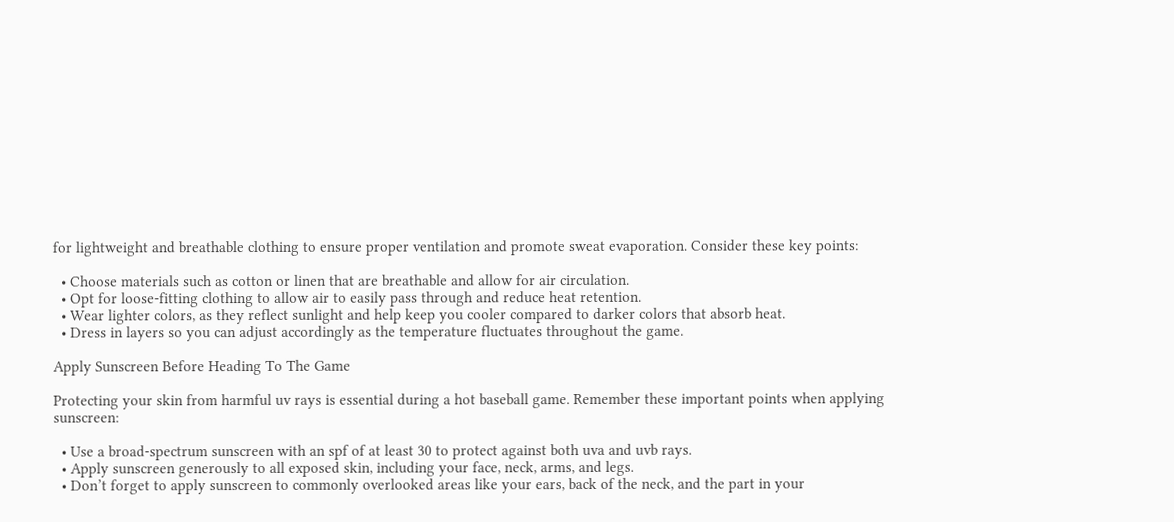for lightweight and breathable clothing to ensure proper ventilation and promote sweat evaporation. Consider these key points:

  • Choose materials such as cotton or linen that are breathable and allow for air circulation.
  • Opt for loose-fitting clothing to allow air to easily pass through and reduce heat retention.
  • Wear lighter colors, as they reflect sunlight and help keep you cooler compared to darker colors that absorb heat.
  • Dress in layers so you can adjust accordingly as the temperature fluctuates throughout the game.

Apply Sunscreen Before Heading To The Game

Protecting your skin from harmful uv rays is essential during a hot baseball game. Remember these important points when applying sunscreen:

  • Use a broad-spectrum sunscreen with an spf of at least 30 to protect against both uva and uvb rays.
  • Apply sunscreen generously to all exposed skin, including your face, neck, arms, and legs.
  • Don’t forget to apply sunscreen to commonly overlooked areas like your ears, back of the neck, and the part in your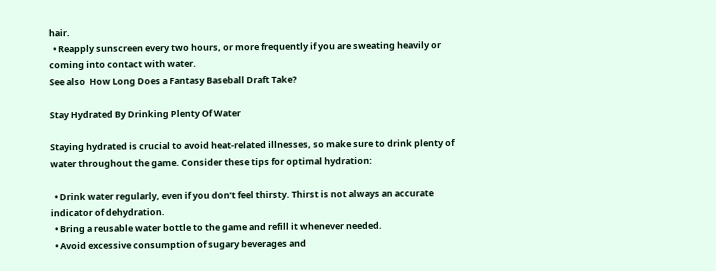hair.
  • Reapply sunscreen every two hours, or more frequently if you are sweating heavily or coming into contact with water.
See also  How Long Does a Fantasy Baseball Draft Take?

Stay Hydrated By Drinking Plenty Of Water

Staying hydrated is crucial to avoid heat-related illnesses, so make sure to drink plenty of water throughout the game. Consider these tips for optimal hydration:

  • Drink water regularly, even if you don’t feel thirsty. Thirst is not always an accurate indicator of dehydration.
  • Bring a reusable water bottle to the game and refill it whenever needed.
  • Avoid excessive consumption of sugary beverages and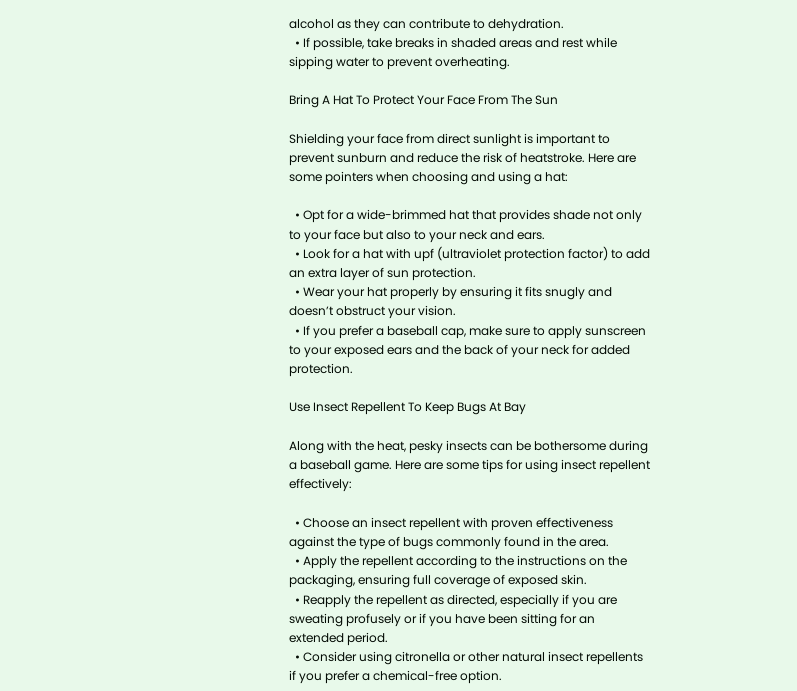alcohol as they can contribute to dehydration.
  • If possible, take breaks in shaded areas and rest while sipping water to prevent overheating.

Bring A Hat To Protect Your Face From The Sun

Shielding your face from direct sunlight is important to prevent sunburn and reduce the risk of heatstroke. Here are some pointers when choosing and using a hat:

  • Opt for a wide-brimmed hat that provides shade not only to your face but also to your neck and ears.
  • Look for a hat with upf (ultraviolet protection factor) to add an extra layer of sun protection.
  • Wear your hat properly by ensuring it fits snugly and doesn’t obstruct your vision.
  • If you prefer a baseball cap, make sure to apply sunscreen to your exposed ears and the back of your neck for added protection.

Use Insect Repellent To Keep Bugs At Bay

Along with the heat, pesky insects can be bothersome during a baseball game. Here are some tips for using insect repellent effectively:

  • Choose an insect repellent with proven effectiveness against the type of bugs commonly found in the area.
  • Apply the repellent according to the instructions on the packaging, ensuring full coverage of exposed skin.
  • Reapply the repellent as directed, especially if you are sweating profusely or if you have been sitting for an extended period.
  • Consider using citronella or other natural insect repellents if you prefer a chemical-free option.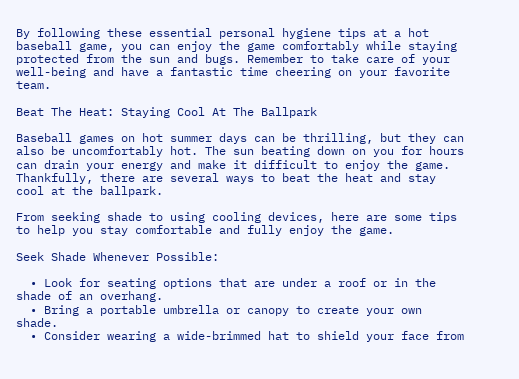By following these essential personal hygiene tips at a hot baseball game, you can enjoy the game comfortably while staying protected from the sun and bugs. Remember to take care of your well-being and have a fantastic time cheering on your favorite team.

Beat The Heat: Staying Cool At The Ballpark

Baseball games on hot summer days can be thrilling, but they can also be uncomfortably hot. The sun beating down on you for hours can drain your energy and make it difficult to enjoy the game. Thankfully, there are several ways to beat the heat and stay cool at the ballpark.

From seeking shade to using cooling devices, here are some tips to help you stay comfortable and fully enjoy the game.

Seek Shade Whenever Possible:

  • Look for seating options that are under a roof or in the shade of an overhang.
  • Bring a portable umbrella or canopy to create your own shade.
  • Consider wearing a wide-brimmed hat to shield your face from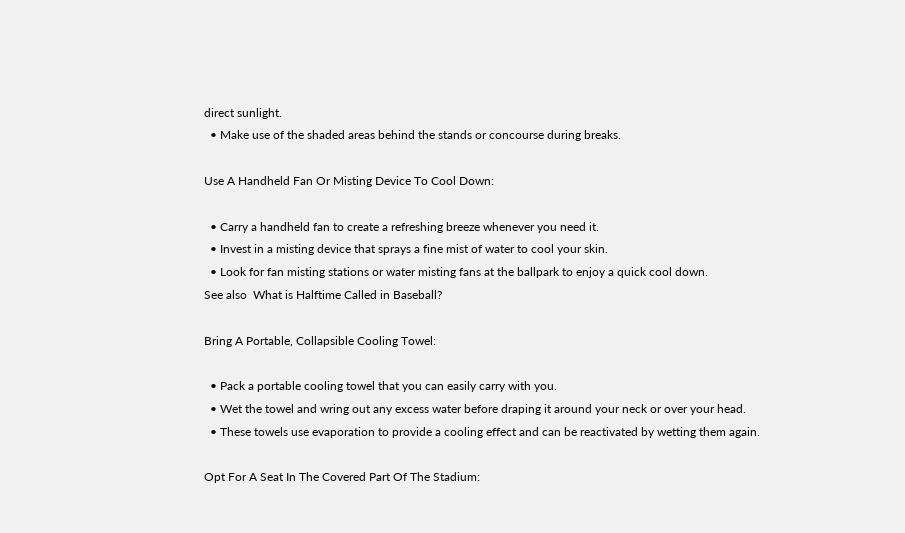direct sunlight.
  • Make use of the shaded areas behind the stands or concourse during breaks.

Use A Handheld Fan Or Misting Device To Cool Down:

  • Carry a handheld fan to create a refreshing breeze whenever you need it.
  • Invest in a misting device that sprays a fine mist of water to cool your skin.
  • Look for fan misting stations or water misting fans at the ballpark to enjoy a quick cool down.
See also  What is Halftime Called in Baseball?

Bring A Portable, Collapsible Cooling Towel:

  • Pack a portable cooling towel that you can easily carry with you.
  • Wet the towel and wring out any excess water before draping it around your neck or over your head.
  • These towels use evaporation to provide a cooling effect and can be reactivated by wetting them again.

Opt For A Seat In The Covered Part Of The Stadium: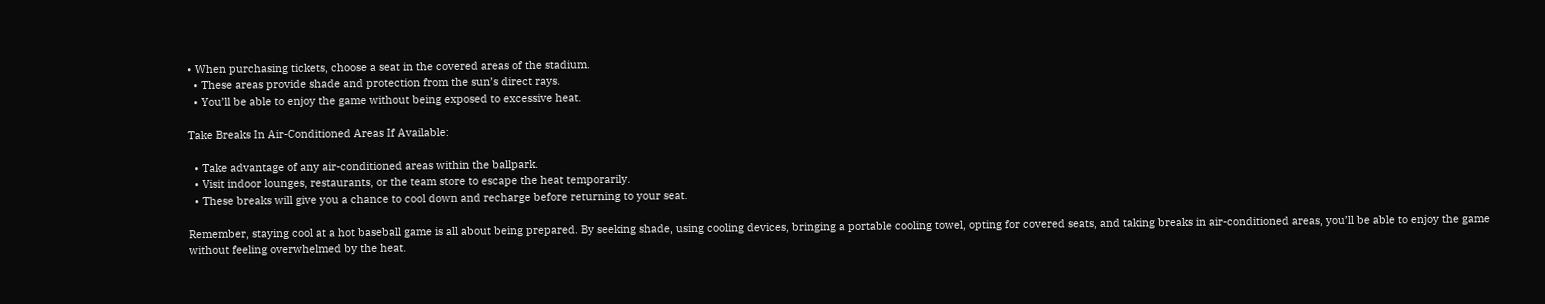• When purchasing tickets, choose a seat in the covered areas of the stadium.
  • These areas provide shade and protection from the sun’s direct rays.
  • You’ll be able to enjoy the game without being exposed to excessive heat.

Take Breaks In Air-Conditioned Areas If Available:

  • Take advantage of any air-conditioned areas within the ballpark.
  • Visit indoor lounges, restaurants, or the team store to escape the heat temporarily.
  • These breaks will give you a chance to cool down and recharge before returning to your seat.

Remember, staying cool at a hot baseball game is all about being prepared. By seeking shade, using cooling devices, bringing a portable cooling towel, opting for covered seats, and taking breaks in air-conditioned areas, you’ll be able to enjoy the game without feeling overwhelmed by the heat.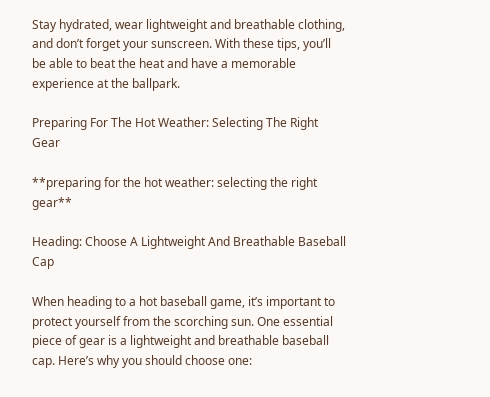Stay hydrated, wear lightweight and breathable clothing, and don’t forget your sunscreen. With these tips, you’ll be able to beat the heat and have a memorable experience at the ballpark.

Preparing For The Hot Weather: Selecting The Right Gear

**preparing for the hot weather: selecting the right gear**

Heading: Choose A Lightweight And Breathable Baseball Cap

When heading to a hot baseball game, it’s important to protect yourself from the scorching sun. One essential piece of gear is a lightweight and breathable baseball cap. Here’s why you should choose one: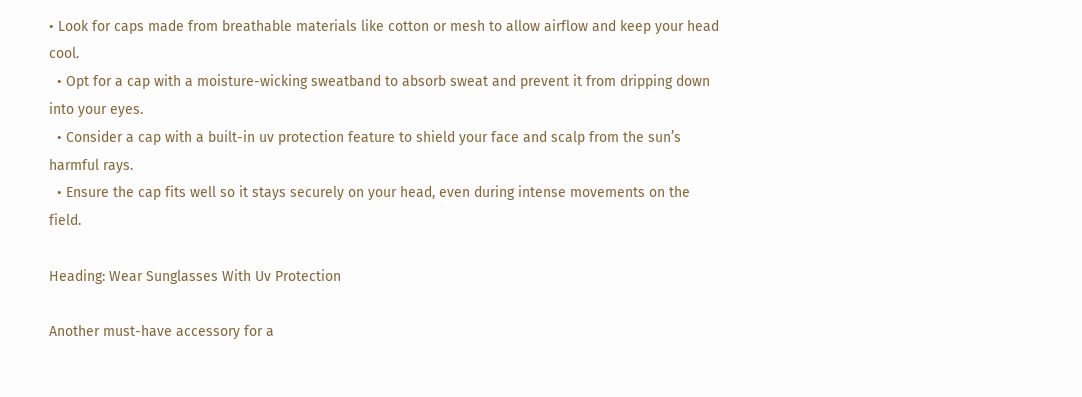• Look for caps made from breathable materials like cotton or mesh to allow airflow and keep your head cool.
  • Opt for a cap with a moisture-wicking sweatband to absorb sweat and prevent it from dripping down into your eyes.
  • Consider a cap with a built-in uv protection feature to shield your face and scalp from the sun’s harmful rays.
  • Ensure the cap fits well so it stays securely on your head, even during intense movements on the field.

Heading: Wear Sunglasses With Uv Protection

Another must-have accessory for a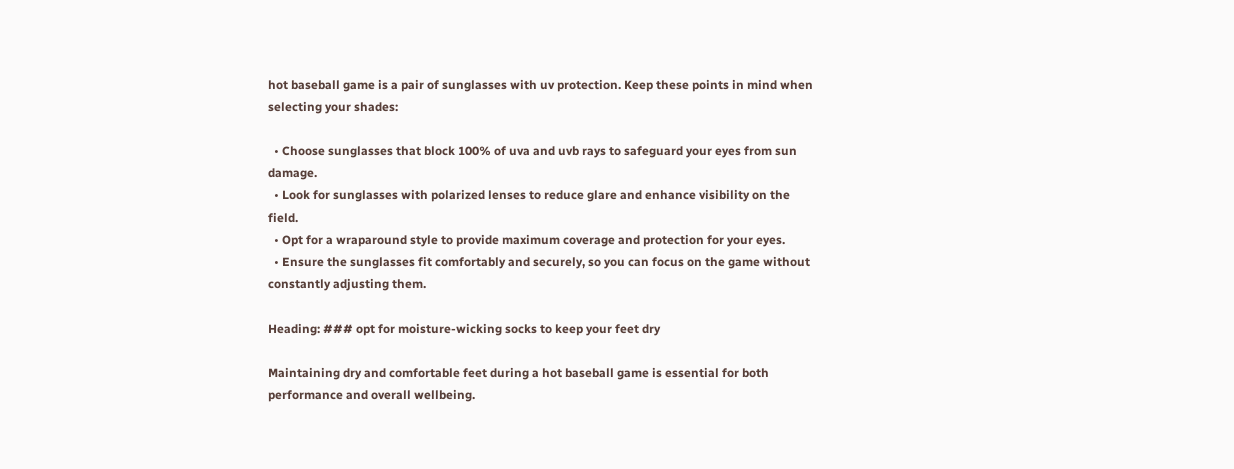hot baseball game is a pair of sunglasses with uv protection. Keep these points in mind when selecting your shades:

  • Choose sunglasses that block 100% of uva and uvb rays to safeguard your eyes from sun damage.
  • Look for sunglasses with polarized lenses to reduce glare and enhance visibility on the field.
  • Opt for a wraparound style to provide maximum coverage and protection for your eyes.
  • Ensure the sunglasses fit comfortably and securely, so you can focus on the game without constantly adjusting them.

Heading: ### opt for moisture-wicking socks to keep your feet dry

Maintaining dry and comfortable feet during a hot baseball game is essential for both performance and overall wellbeing.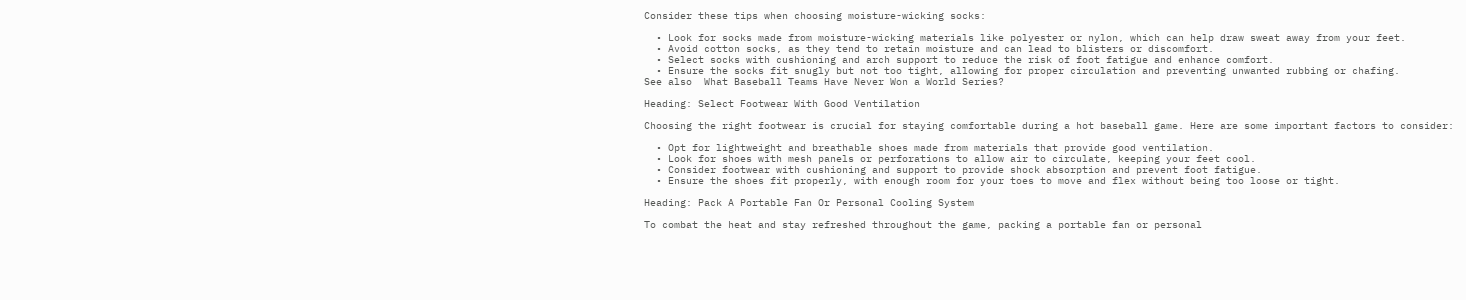Consider these tips when choosing moisture-wicking socks:

  • Look for socks made from moisture-wicking materials like polyester or nylon, which can help draw sweat away from your feet.
  • Avoid cotton socks, as they tend to retain moisture and can lead to blisters or discomfort.
  • Select socks with cushioning and arch support to reduce the risk of foot fatigue and enhance comfort.
  • Ensure the socks fit snugly but not too tight, allowing for proper circulation and preventing unwanted rubbing or chafing.
See also  What Baseball Teams Have Never Won a World Series?

Heading: Select Footwear With Good Ventilation

Choosing the right footwear is crucial for staying comfortable during a hot baseball game. Here are some important factors to consider:

  • Opt for lightweight and breathable shoes made from materials that provide good ventilation.
  • Look for shoes with mesh panels or perforations to allow air to circulate, keeping your feet cool.
  • Consider footwear with cushioning and support to provide shock absorption and prevent foot fatigue.
  • Ensure the shoes fit properly, with enough room for your toes to move and flex without being too loose or tight.

Heading: Pack A Portable Fan Or Personal Cooling System

To combat the heat and stay refreshed throughout the game, packing a portable fan or personal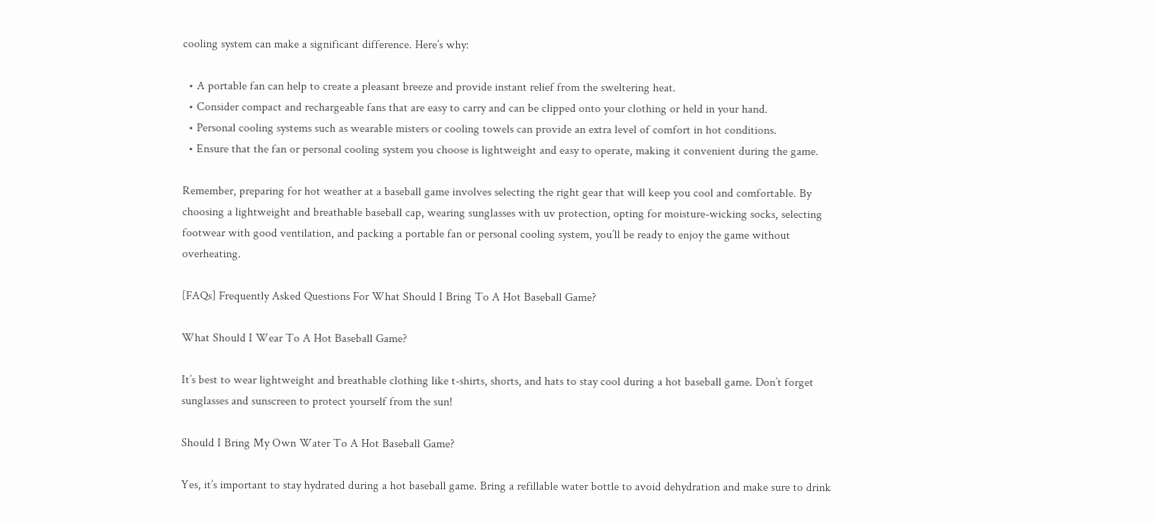cooling system can make a significant difference. Here’s why:

  • A portable fan can help to create a pleasant breeze and provide instant relief from the sweltering heat.
  • Consider compact and rechargeable fans that are easy to carry and can be clipped onto your clothing or held in your hand.
  • Personal cooling systems such as wearable misters or cooling towels can provide an extra level of comfort in hot conditions.
  • Ensure that the fan or personal cooling system you choose is lightweight and easy to operate, making it convenient during the game.

Remember, preparing for hot weather at a baseball game involves selecting the right gear that will keep you cool and comfortable. By choosing a lightweight and breathable baseball cap, wearing sunglasses with uv protection, opting for moisture-wicking socks, selecting footwear with good ventilation, and packing a portable fan or personal cooling system, you’ll be ready to enjoy the game without overheating.

[FAQs] Frequently Asked Questions For What Should I Bring To A Hot Baseball Game?

What Should I Wear To A Hot Baseball Game?

It’s best to wear lightweight and breathable clothing like t-shirts, shorts, and hats to stay cool during a hot baseball game. Don’t forget sunglasses and sunscreen to protect yourself from the sun!

Should I Bring My Own Water To A Hot Baseball Game?

Yes, it’s important to stay hydrated during a hot baseball game. Bring a refillable water bottle to avoid dehydration and make sure to drink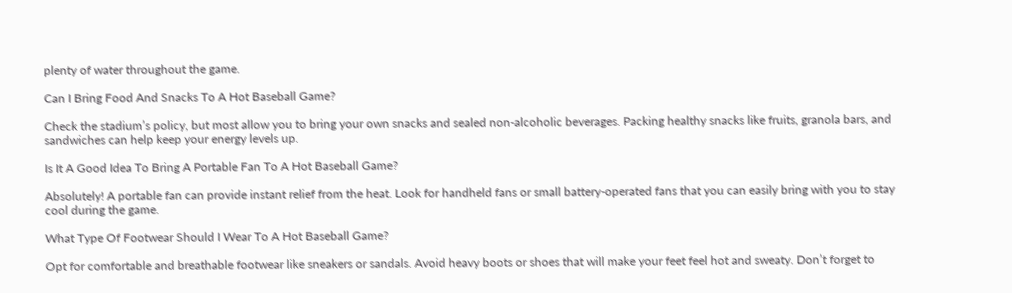plenty of water throughout the game.

Can I Bring Food And Snacks To A Hot Baseball Game?

Check the stadium’s policy, but most allow you to bring your own snacks and sealed non-alcoholic beverages. Packing healthy snacks like fruits, granola bars, and sandwiches can help keep your energy levels up.

Is It A Good Idea To Bring A Portable Fan To A Hot Baseball Game?

Absolutely! A portable fan can provide instant relief from the heat. Look for handheld fans or small battery-operated fans that you can easily bring with you to stay cool during the game.

What Type Of Footwear Should I Wear To A Hot Baseball Game?

Opt for comfortable and breathable footwear like sneakers or sandals. Avoid heavy boots or shoes that will make your feet feel hot and sweaty. Don’t forget to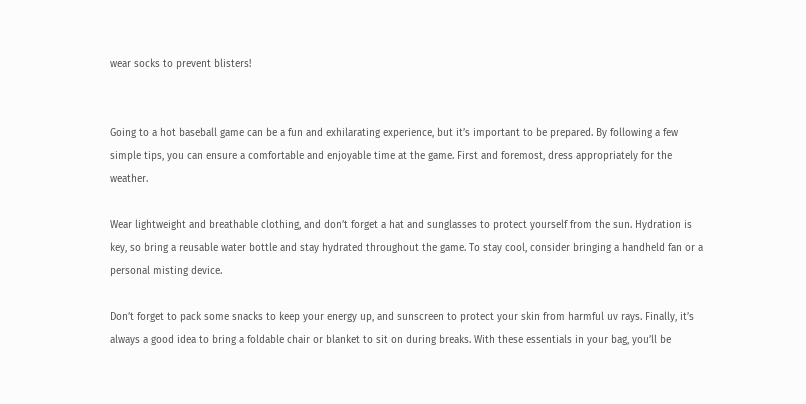wear socks to prevent blisters!


Going to a hot baseball game can be a fun and exhilarating experience, but it’s important to be prepared. By following a few simple tips, you can ensure a comfortable and enjoyable time at the game. First and foremost, dress appropriately for the weather.

Wear lightweight and breathable clothing, and don’t forget a hat and sunglasses to protect yourself from the sun. Hydration is key, so bring a reusable water bottle and stay hydrated throughout the game. To stay cool, consider bringing a handheld fan or a personal misting device.

Don’t forget to pack some snacks to keep your energy up, and sunscreen to protect your skin from harmful uv rays. Finally, it’s always a good idea to bring a foldable chair or blanket to sit on during breaks. With these essentials in your bag, you’ll be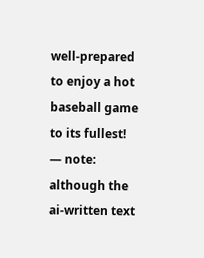well-prepared to enjoy a hot baseball game to its fullest! — note: although the ai-written text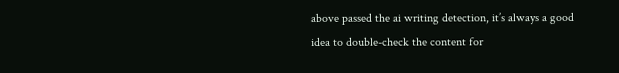above passed the ai writing detection, it’s always a good idea to double-check the content for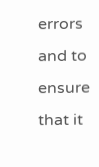errors and to ensure that it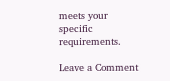meets your specific requirements.

Leave a Comment